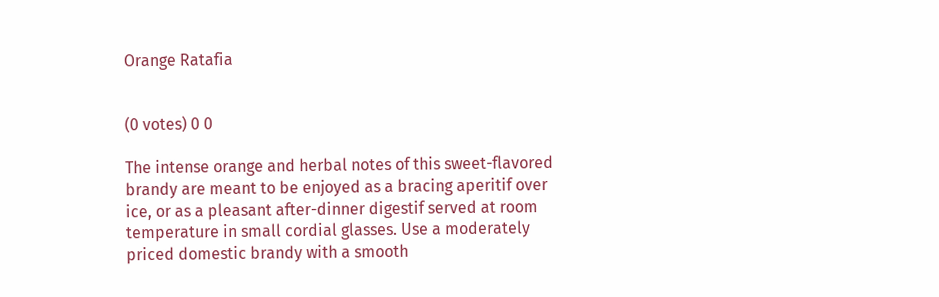Orange Ratafia


(0 votes) 0 0

The intense orange and herbal notes of this sweet-flavored brandy are meant to be enjoyed as a bracing aperitif over ice, or as a pleasant after-dinner digestif served at room temperature in small cordial glasses. Use a moderately priced domestic brandy with a smooth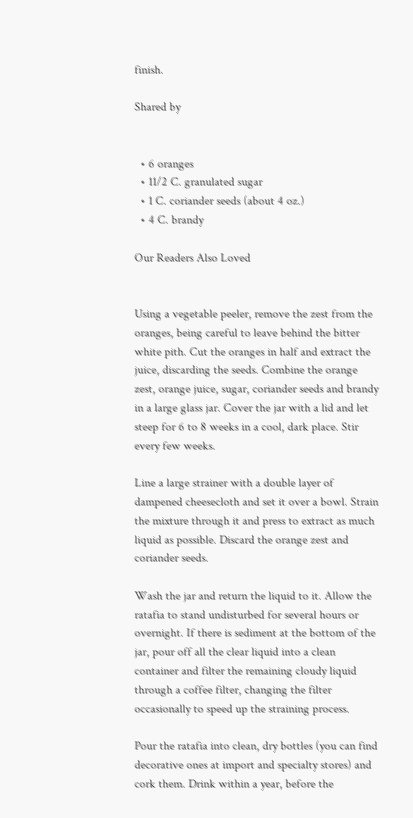finish.

Shared by


  • 6 oranges
  • 11/2 C. granulated sugar
  • 1 C. coriander seeds (about 4 oz.)
  • 4 C. brandy

Our Readers Also Loved


Using a vegetable peeler, remove the zest from the oranges, being careful to leave behind the bitter white pith. Cut the oranges in half and extract the juice, discarding the seeds. Combine the orange zest, orange juice, sugar, coriander seeds and brandy in a large glass jar. Cover the jar with a lid and let steep for 6 to 8 weeks in a cool, dark place. Stir every few weeks.

Line a large strainer with a double layer of dampened cheesecloth and set it over a bowl. Strain the mixture through it and press to extract as much liquid as possible. Discard the orange zest and coriander seeds.

Wash the jar and return the liquid to it. Allow the ratafia to stand undisturbed for several hours or overnight. If there is sediment at the bottom of the jar, pour off all the clear liquid into a clean container and filter the remaining cloudy liquid through a coffee filter, changing the filter occasionally to speed up the straining process.

Pour the ratafia into clean, dry bottles (you can find decorative ones at import and specialty stores) and cork them. Drink within a year, before the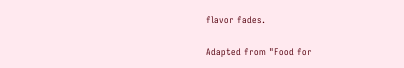flavor fades.

Adapted from "Food for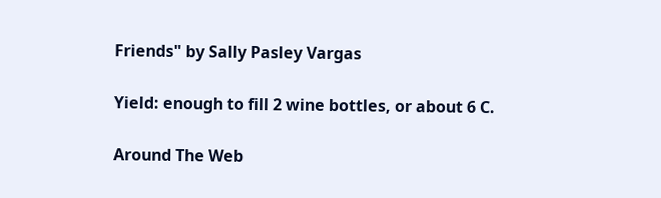Friends" by Sally Pasley Vargas

Yield: enough to fill 2 wine bottles, or about 6 C.

Around The Web